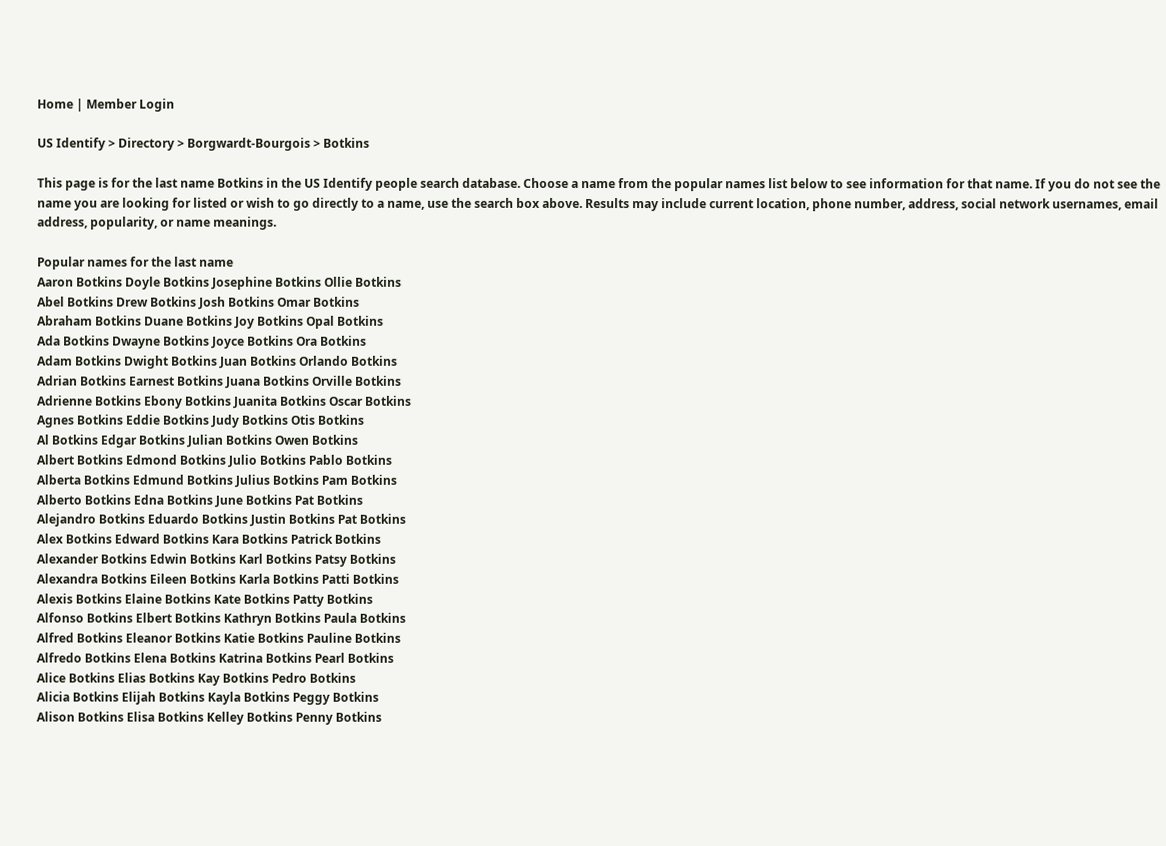Home | Member Login

US Identify > Directory > Borgwardt-Bourgois > Botkins

This page is for the last name Botkins in the US Identify people search database. Choose a name from the popular names list below to see information for that name. If you do not see the name you are looking for listed or wish to go directly to a name, use the search box above. Results may include current location, phone number, address, social network usernames, email address, popularity, or name meanings.

Popular names for the last name
Aaron Botkins Doyle Botkins Josephine Botkins Ollie Botkins
Abel Botkins Drew Botkins Josh Botkins Omar Botkins
Abraham Botkins Duane Botkins Joy Botkins Opal Botkins
Ada Botkins Dwayne Botkins Joyce Botkins Ora Botkins
Adam Botkins Dwight Botkins Juan Botkins Orlando Botkins
Adrian Botkins Earnest Botkins Juana Botkins Orville Botkins
Adrienne Botkins Ebony Botkins Juanita Botkins Oscar Botkins
Agnes Botkins Eddie Botkins Judy Botkins Otis Botkins
Al Botkins Edgar Botkins Julian Botkins Owen Botkins
Albert Botkins Edmond Botkins Julio Botkins Pablo Botkins
Alberta Botkins Edmund Botkins Julius Botkins Pam Botkins
Alberto Botkins Edna Botkins June Botkins Pat Botkins
Alejandro Botkins Eduardo Botkins Justin Botkins Pat Botkins
Alex Botkins Edward Botkins Kara Botkins Patrick Botkins
Alexander Botkins Edwin Botkins Karl Botkins Patsy Botkins
Alexandra Botkins Eileen Botkins Karla Botkins Patti Botkins
Alexis Botkins Elaine Botkins Kate Botkins Patty Botkins
Alfonso Botkins Elbert Botkins Kathryn Botkins Paula Botkins
Alfred Botkins Eleanor Botkins Katie Botkins Pauline Botkins
Alfredo Botkins Elena Botkins Katrina Botkins Pearl Botkins
Alice Botkins Elias Botkins Kay Botkins Pedro Botkins
Alicia Botkins Elijah Botkins Kayla Botkins Peggy Botkins
Alison Botkins Elisa Botkins Kelley Botkins Penny Botkins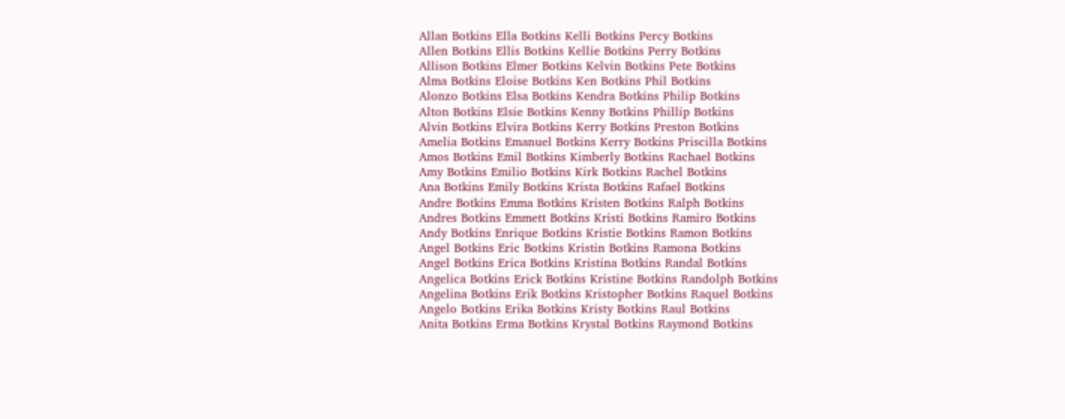Allan Botkins Ella Botkins Kelli Botkins Percy Botkins
Allen Botkins Ellis Botkins Kellie Botkins Perry Botkins
Allison Botkins Elmer Botkins Kelvin Botkins Pete Botkins
Alma Botkins Eloise Botkins Ken Botkins Phil Botkins
Alonzo Botkins Elsa Botkins Kendra Botkins Philip Botkins
Alton Botkins Elsie Botkins Kenny Botkins Phillip Botkins
Alvin Botkins Elvira Botkins Kerry Botkins Preston Botkins
Amelia Botkins Emanuel Botkins Kerry Botkins Priscilla Botkins
Amos Botkins Emil Botkins Kimberly Botkins Rachael Botkins
Amy Botkins Emilio Botkins Kirk Botkins Rachel Botkins
Ana Botkins Emily Botkins Krista Botkins Rafael Botkins
Andre Botkins Emma Botkins Kristen Botkins Ralph Botkins
Andres Botkins Emmett Botkins Kristi Botkins Ramiro Botkins
Andy Botkins Enrique Botkins Kristie Botkins Ramon Botkins
Angel Botkins Eric Botkins Kristin Botkins Ramona Botkins
Angel Botkins Erica Botkins Kristina Botkins Randal Botkins
Angelica Botkins Erick Botkins Kristine Botkins Randolph Botkins
Angelina Botkins Erik Botkins Kristopher Botkins Raquel Botkins
Angelo Botkins Erika Botkins Kristy Botkins Raul Botkins
Anita Botkins Erma Botkins Krystal Botkins Raymond Botkins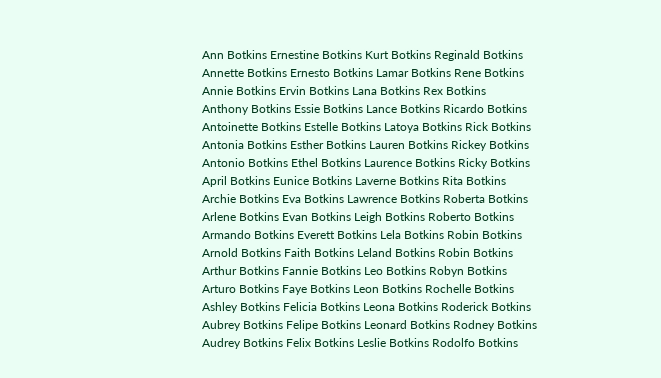Ann Botkins Ernestine Botkins Kurt Botkins Reginald Botkins
Annette Botkins Ernesto Botkins Lamar Botkins Rene Botkins
Annie Botkins Ervin Botkins Lana Botkins Rex Botkins
Anthony Botkins Essie Botkins Lance Botkins Ricardo Botkins
Antoinette Botkins Estelle Botkins Latoya Botkins Rick Botkins
Antonia Botkins Esther Botkins Lauren Botkins Rickey Botkins
Antonio Botkins Ethel Botkins Laurence Botkins Ricky Botkins
April Botkins Eunice Botkins Laverne Botkins Rita Botkins
Archie Botkins Eva Botkins Lawrence Botkins Roberta Botkins
Arlene Botkins Evan Botkins Leigh Botkins Roberto Botkins
Armando Botkins Everett Botkins Lela Botkins Robin Botkins
Arnold Botkins Faith Botkins Leland Botkins Robin Botkins
Arthur Botkins Fannie Botkins Leo Botkins Robyn Botkins
Arturo Botkins Faye Botkins Leon Botkins Rochelle Botkins
Ashley Botkins Felicia Botkins Leona Botkins Roderick Botkins
Aubrey Botkins Felipe Botkins Leonard Botkins Rodney Botkins
Audrey Botkins Felix Botkins Leslie Botkins Rodolfo Botkins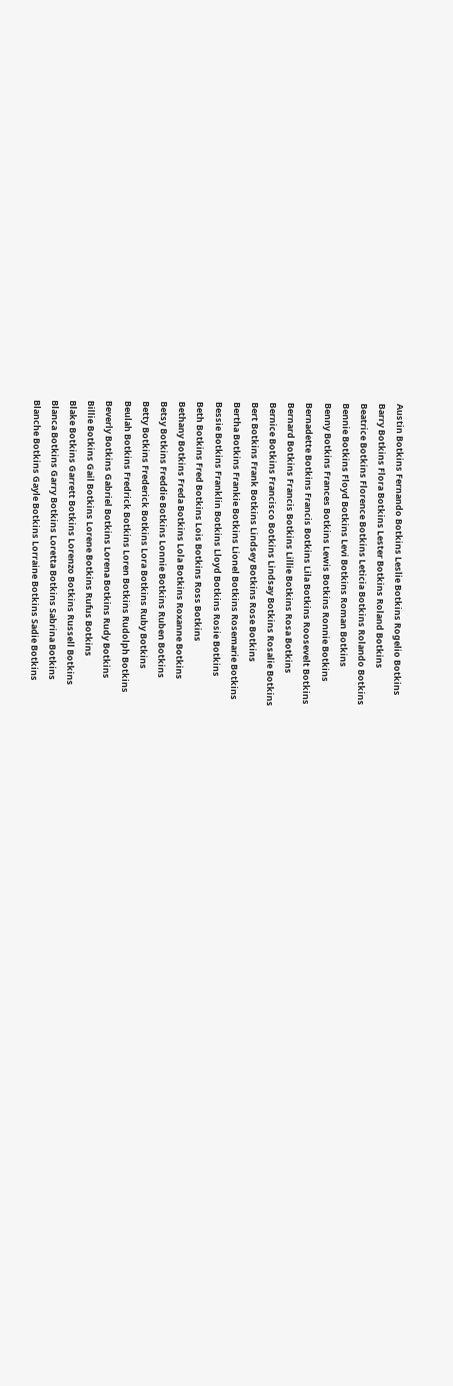Austin Botkins Fernando Botkins Leslie Botkins Rogelio Botkins
Barry Botkins Flora Botkins Lester Botkins Roland Botkins
Beatrice Botkins Florence Botkins Leticia Botkins Rolando Botkins
Bennie Botkins Floyd Botkins Levi Botkins Roman Botkins
Benny Botkins Frances Botkins Lewis Botkins Ronnie Botkins
Bernadette Botkins Francis Botkins Lila Botkins Roosevelt Botkins
Bernard Botkins Francis Botkins Lillie Botkins Rosa Botkins
Bernice Botkins Francisco Botkins Lindsay Botkins Rosalie Botkins
Bert Botkins Frank Botkins Lindsey Botkins Rose Botkins
Bertha Botkins Frankie Botkins Lionel Botkins Rosemarie Botkins
Bessie Botkins Franklin Botkins Lloyd Botkins Rosie Botkins
Beth Botkins Fred Botkins Lois Botkins Ross Botkins
Bethany Botkins Freda Botkins Lola Botkins Roxanne Botkins
Betsy Botkins Freddie Botkins Lonnie Botkins Ruben Botkins
Betty Botkins Frederick Botkins Lora Botkins Ruby Botkins
Beulah Botkins Fredrick Botkins Loren Botkins Rudolph Botkins
Beverly Botkins Gabriel Botkins Lorena Botkins Rudy Botkins
Billie Botkins Gail Botkins Lorene Botkins Rufus Botkins
Blake Botkins Garrett Botkins Lorenzo Botkins Russell Botkins
Blanca Botkins Garry Botkins Loretta Botkins Sabrina Botkins
Blanche Botkins Gayle Botkins Lorraine Botkins Sadie Botkins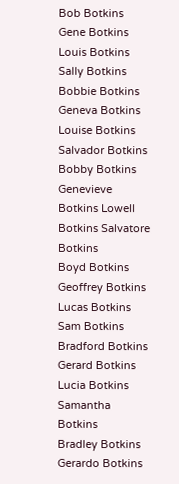Bob Botkins Gene Botkins Louis Botkins Sally Botkins
Bobbie Botkins Geneva Botkins Louise Botkins Salvador Botkins
Bobby Botkins Genevieve Botkins Lowell Botkins Salvatore Botkins
Boyd Botkins Geoffrey Botkins Lucas Botkins Sam Botkins
Bradford Botkins Gerard Botkins Lucia Botkins Samantha Botkins
Bradley Botkins Gerardo Botkins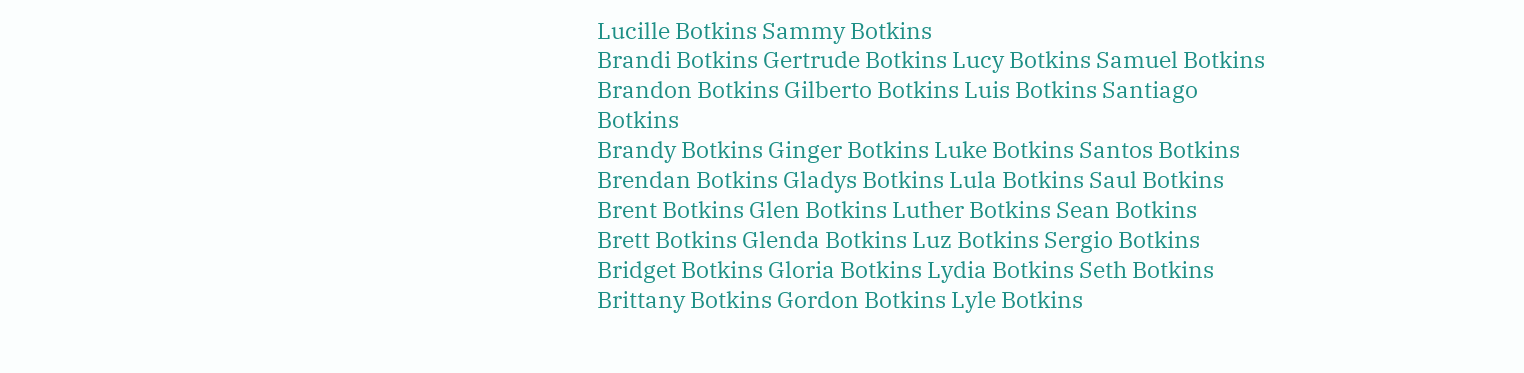Lucille Botkins Sammy Botkins
Brandi Botkins Gertrude Botkins Lucy Botkins Samuel Botkins
Brandon Botkins Gilberto Botkins Luis Botkins Santiago Botkins
Brandy Botkins Ginger Botkins Luke Botkins Santos Botkins
Brendan Botkins Gladys Botkins Lula Botkins Saul Botkins
Brent Botkins Glen Botkins Luther Botkins Sean Botkins
Brett Botkins Glenda Botkins Luz Botkins Sergio Botkins
Bridget Botkins Gloria Botkins Lydia Botkins Seth Botkins
Brittany Botkins Gordon Botkins Lyle Botkins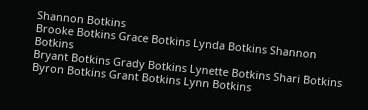Shannon Botkins
Brooke Botkins Grace Botkins Lynda Botkins Shannon Botkins
Bryant Botkins Grady Botkins Lynette Botkins Shari Botkins
Byron Botkins Grant Botkins Lynn Botkins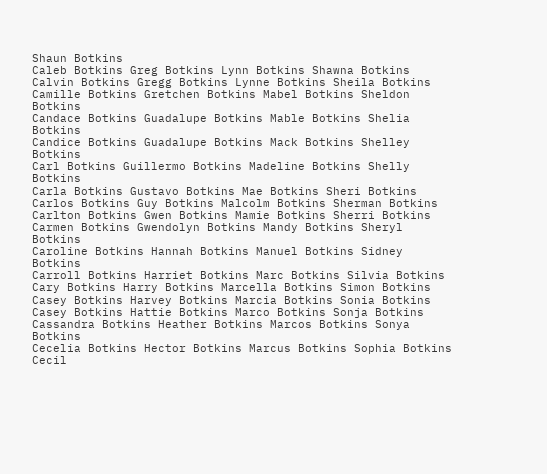Shaun Botkins
Caleb Botkins Greg Botkins Lynn Botkins Shawna Botkins
Calvin Botkins Gregg Botkins Lynne Botkins Sheila Botkins
Camille Botkins Gretchen Botkins Mabel Botkins Sheldon Botkins
Candace Botkins Guadalupe Botkins Mable Botkins Shelia Botkins
Candice Botkins Guadalupe Botkins Mack Botkins Shelley Botkins
Carl Botkins Guillermo Botkins Madeline Botkins Shelly Botkins
Carla Botkins Gustavo Botkins Mae Botkins Sheri Botkins
Carlos Botkins Guy Botkins Malcolm Botkins Sherman Botkins
Carlton Botkins Gwen Botkins Mamie Botkins Sherri Botkins
Carmen Botkins Gwendolyn Botkins Mandy Botkins Sheryl Botkins
Caroline Botkins Hannah Botkins Manuel Botkins Sidney Botkins
Carroll Botkins Harriet Botkins Marc Botkins Silvia Botkins
Cary Botkins Harry Botkins Marcella Botkins Simon Botkins
Casey Botkins Harvey Botkins Marcia Botkins Sonia Botkins
Casey Botkins Hattie Botkins Marco Botkins Sonja Botkins
Cassandra Botkins Heather Botkins Marcos Botkins Sonya Botkins
Cecelia Botkins Hector Botkins Marcus Botkins Sophia Botkins
Cecil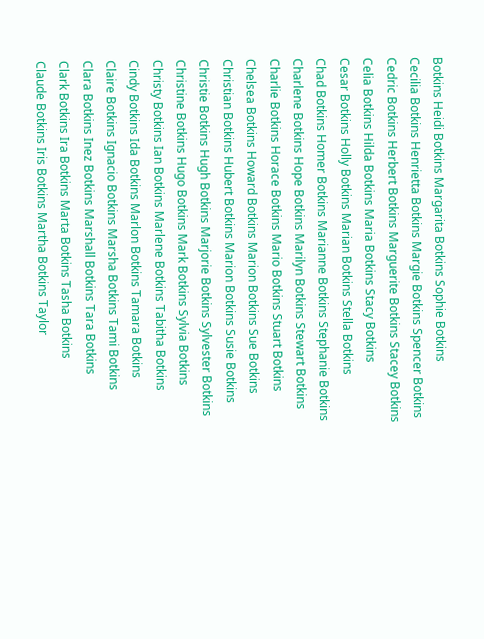Botkins Heidi Botkins Margarita Botkins Sophie Botkins
Cecilia Botkins Henrietta Botkins Margie Botkins Spencer Botkins
Cedric Botkins Herbert Botkins Marguerite Botkins Stacey Botkins
Celia Botkins Hilda Botkins Maria Botkins Stacy Botkins
Cesar Botkins Holly Botkins Marian Botkins Stella Botkins
Chad Botkins Homer Botkins Marianne Botkins Stephanie Botkins
Charlene Botkins Hope Botkins Marilyn Botkins Stewart Botkins
Charlie Botkins Horace Botkins Mario Botkins Stuart Botkins
Chelsea Botkins Howard Botkins Marion Botkins Sue Botkins
Christian Botkins Hubert Botkins Marion Botkins Susie Botkins
Christie Botkins Hugh Botkins Marjorie Botkins Sylvester Botkins
Christine Botkins Hugo Botkins Mark Botkins Sylvia Botkins
Christy Botkins Ian Botkins Marlene Botkins Tabitha Botkins
Cindy Botkins Ida Botkins Marlon Botkins Tamara Botkins
Claire Botkins Ignacio Botkins Marsha Botkins Tami Botkins
Clara Botkins Inez Botkins Marshall Botkins Tara Botkins
Clark Botkins Ira Botkins Marta Botkins Tasha Botkins
Claude Botkins Iris Botkins Martha Botkins Taylor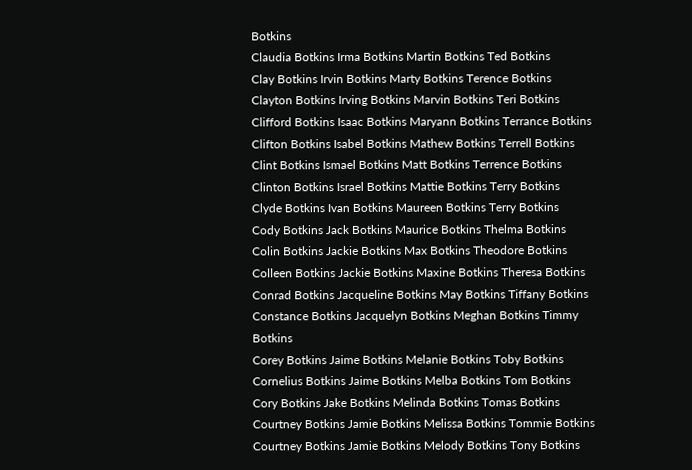Botkins
Claudia Botkins Irma Botkins Martin Botkins Ted Botkins
Clay Botkins Irvin Botkins Marty Botkins Terence Botkins
Clayton Botkins Irving Botkins Marvin Botkins Teri Botkins
Clifford Botkins Isaac Botkins Maryann Botkins Terrance Botkins
Clifton Botkins Isabel Botkins Mathew Botkins Terrell Botkins
Clint Botkins Ismael Botkins Matt Botkins Terrence Botkins
Clinton Botkins Israel Botkins Mattie Botkins Terry Botkins
Clyde Botkins Ivan Botkins Maureen Botkins Terry Botkins
Cody Botkins Jack Botkins Maurice Botkins Thelma Botkins
Colin Botkins Jackie Botkins Max Botkins Theodore Botkins
Colleen Botkins Jackie Botkins Maxine Botkins Theresa Botkins
Conrad Botkins Jacqueline Botkins May Botkins Tiffany Botkins
Constance Botkins Jacquelyn Botkins Meghan Botkins Timmy Botkins
Corey Botkins Jaime Botkins Melanie Botkins Toby Botkins
Cornelius Botkins Jaime Botkins Melba Botkins Tom Botkins
Cory Botkins Jake Botkins Melinda Botkins Tomas Botkins
Courtney Botkins Jamie Botkins Melissa Botkins Tommie Botkins
Courtney Botkins Jamie Botkins Melody Botkins Tony Botkins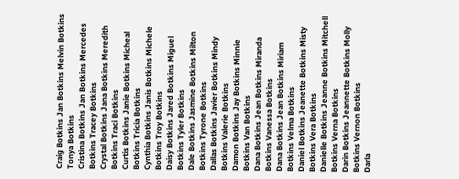Craig Botkins Jan Botkins Melvin Botkins Tonya Botkins
Cristina Botkins Jan Botkins Mercedes Botkins Tracey Botkins
Crystal Botkins Jana Botkins Meredith Botkins Traci Botkins
Curtis Botkins Janie Botkins Micheal Botkins Tricia Botkins
Cynthia Botkins Janis Botkins Michele Botkins Troy Botkins
Daisy Botkins Jared Botkins Miguel Botkins Tyler Botkins
Dale Botkins Jasmine Botkins Milton Botkins Tyrone Botkins
Dallas Botkins Javier Botkins Mindy Botkins Valerie Botkins
Damon Botkins Jay Botkins Minnie Botkins Van Botkins
Dana Botkins Jean Botkins Miranda Botkins Vanessa Botkins
Dana Botkins Jean Botkins Miriam Botkins Velma Botkins
Daniel Botkins Jeanette Botkins Misty Botkins Vera Botkins
Danielle Botkins Jeanne Botkins Mitchell Botkins Verna Botkins
Darin Botkins Jeannette Botkins Molly Botkins Vernon Botkins
Darla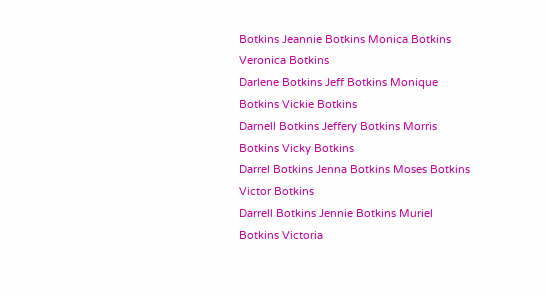Botkins Jeannie Botkins Monica Botkins Veronica Botkins
Darlene Botkins Jeff Botkins Monique Botkins Vickie Botkins
Darnell Botkins Jeffery Botkins Morris Botkins Vicky Botkins
Darrel Botkins Jenna Botkins Moses Botkins Victor Botkins
Darrell Botkins Jennie Botkins Muriel Botkins Victoria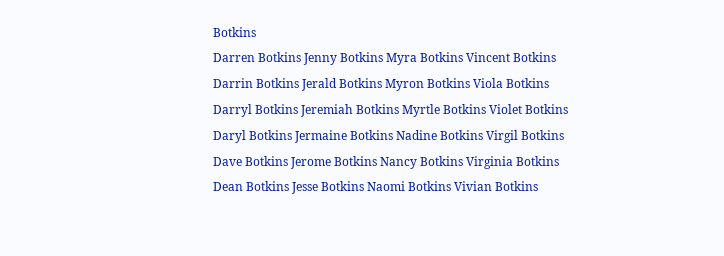Botkins
Darren Botkins Jenny Botkins Myra Botkins Vincent Botkins
Darrin Botkins Jerald Botkins Myron Botkins Viola Botkins
Darryl Botkins Jeremiah Botkins Myrtle Botkins Violet Botkins
Daryl Botkins Jermaine Botkins Nadine Botkins Virgil Botkins
Dave Botkins Jerome Botkins Nancy Botkins Virginia Botkins
Dean Botkins Jesse Botkins Naomi Botkins Vivian Botkins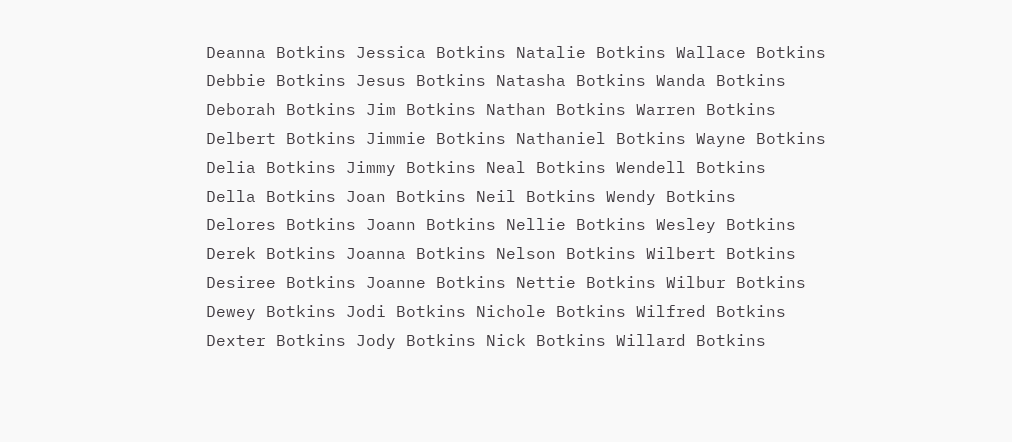Deanna Botkins Jessica Botkins Natalie Botkins Wallace Botkins
Debbie Botkins Jesus Botkins Natasha Botkins Wanda Botkins
Deborah Botkins Jim Botkins Nathan Botkins Warren Botkins
Delbert Botkins Jimmie Botkins Nathaniel Botkins Wayne Botkins
Delia Botkins Jimmy Botkins Neal Botkins Wendell Botkins
Della Botkins Joan Botkins Neil Botkins Wendy Botkins
Delores Botkins Joann Botkins Nellie Botkins Wesley Botkins
Derek Botkins Joanna Botkins Nelson Botkins Wilbert Botkins
Desiree Botkins Joanne Botkins Nettie Botkins Wilbur Botkins
Dewey Botkins Jodi Botkins Nichole Botkins Wilfred Botkins
Dexter Botkins Jody Botkins Nick Botkins Willard Botkins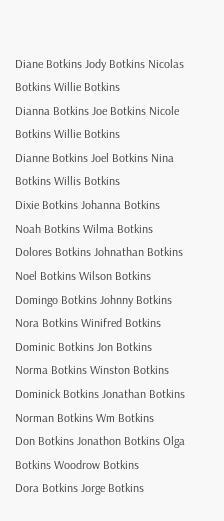Diane Botkins Jody Botkins Nicolas Botkins Willie Botkins
Dianna Botkins Joe Botkins Nicole Botkins Willie Botkins
Dianne Botkins Joel Botkins Nina Botkins Willis Botkins
Dixie Botkins Johanna Botkins Noah Botkins Wilma Botkins
Dolores Botkins Johnathan Botkins Noel Botkins Wilson Botkins
Domingo Botkins Johnny Botkins Nora Botkins Winifred Botkins
Dominic Botkins Jon Botkins Norma Botkins Winston Botkins
Dominick Botkins Jonathan Botkins Norman Botkins Wm Botkins
Don Botkins Jonathon Botkins Olga Botkins Woodrow Botkins
Dora Botkins Jorge Botkins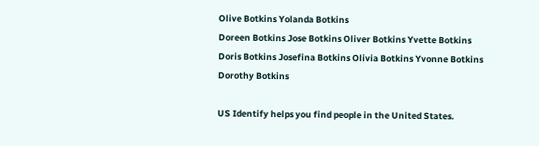Olive Botkins Yolanda Botkins
Doreen Botkins Jose Botkins Oliver Botkins Yvette Botkins
Doris Botkins Josefina Botkins Olivia Botkins Yvonne Botkins
Dorothy Botkins

US Identify helps you find people in the United States.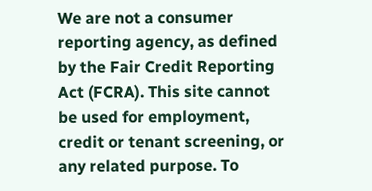We are not a consumer reporting agency, as defined by the Fair Credit Reporting Act (FCRA). This site cannot be used for employment, credit or tenant screening, or any related purpose. To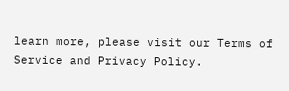learn more, please visit our Terms of Service and Privacy Policy.